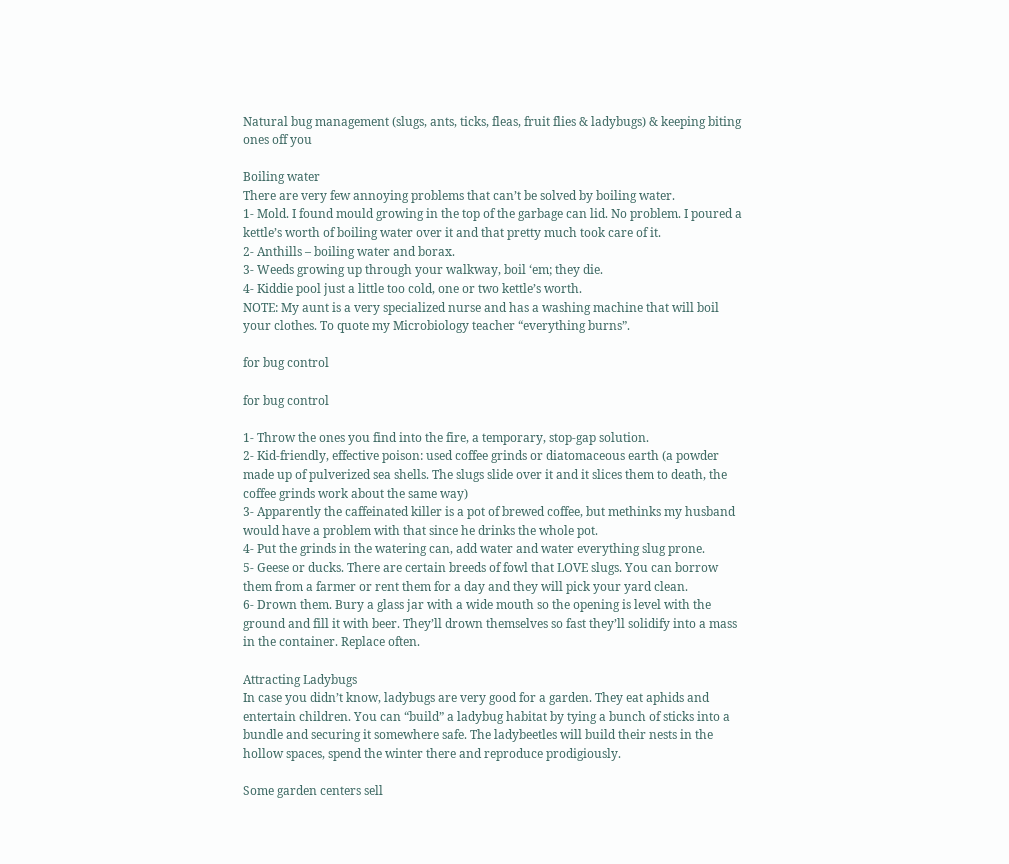Natural bug management (slugs, ants, ticks, fleas, fruit flies & ladybugs) & keeping biting ones off you

Boiling water
There are very few annoying problems that can’t be solved by boiling water.
1- Mold. I found mould growing in the top of the garbage can lid. No problem. I poured a kettle’s worth of boiling water over it and that pretty much took care of it.
2- Anthills – boiling water and borax.
3- Weeds growing up through your walkway, boil ‘em; they die.
4- Kiddie pool just a little too cold, one or two kettle’s worth.
NOTE: My aunt is a very specialized nurse and has a washing machine that will boil your clothes. To quote my Microbiology teacher “everything burns”.

for bug control

for bug control

1- Throw the ones you find into the fire, a temporary, stop-gap solution.
2- Kid-friendly, effective poison: used coffee grinds or diatomaceous earth (a powder made up of pulverized sea shells. The slugs slide over it and it slices them to death, the coffee grinds work about the same way)
3- Apparently the caffeinated killer is a pot of brewed coffee, but methinks my husband would have a problem with that since he drinks the whole pot.
4- Put the grinds in the watering can, add water and water everything slug prone.
5- Geese or ducks. There are certain breeds of fowl that LOVE slugs. You can borrow them from a farmer or rent them for a day and they will pick your yard clean.
6- Drown them. Bury a glass jar with a wide mouth so the opening is level with the ground and fill it with beer. They’ll drown themselves so fast they’ll solidify into a mass in the container. Replace often.

Attracting Ladybugs
In case you didn’t know, ladybugs are very good for a garden. They eat aphids and entertain children. You can “build” a ladybug habitat by tying a bunch of sticks into a bundle and securing it somewhere safe. The ladybeetles will build their nests in the hollow spaces, spend the winter there and reproduce prodigiously.

Some garden centers sell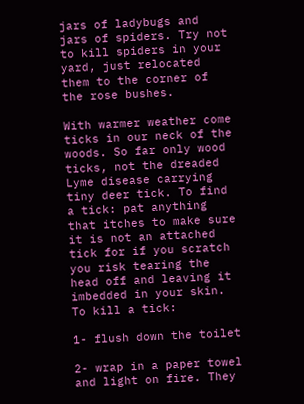jars of ladybugs and jars of spiders. Try not to kill spiders in your yard, just relocated them to the corner of the rose bushes.

With warmer weather come ticks in our neck of the woods. So far only wood ticks, not the dreaded Lyme disease carrying tiny deer tick. To find a tick: pat anything that itches to make sure it is not an attached tick for if you scratch you risk tearing the head off and leaving it imbedded in your skin. To kill a tick:

1- flush down the toilet

2- wrap in a paper towel and light on fire. They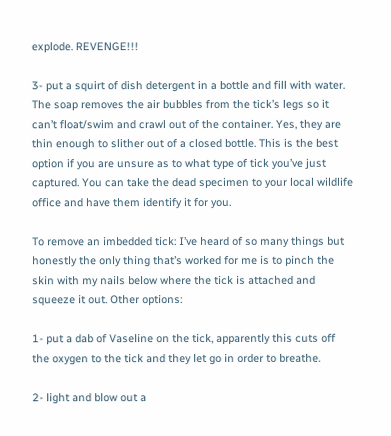explode. REVENGE!!!

3- put a squirt of dish detergent in a bottle and fill with water. The soap removes the air bubbles from the tick’s legs so it can’t float/swim and crawl out of the container. Yes, they are thin enough to slither out of a closed bottle. This is the best option if you are unsure as to what type of tick you’ve just captured. You can take the dead specimen to your local wildlife office and have them identify it for you.

To remove an imbedded tick: I’ve heard of so many things but honestly the only thing that’s worked for me is to pinch the skin with my nails below where the tick is attached and squeeze it out. Other options:

1- put a dab of Vaseline on the tick, apparently this cuts off the oxygen to the tick and they let go in order to breathe.

2- light and blow out a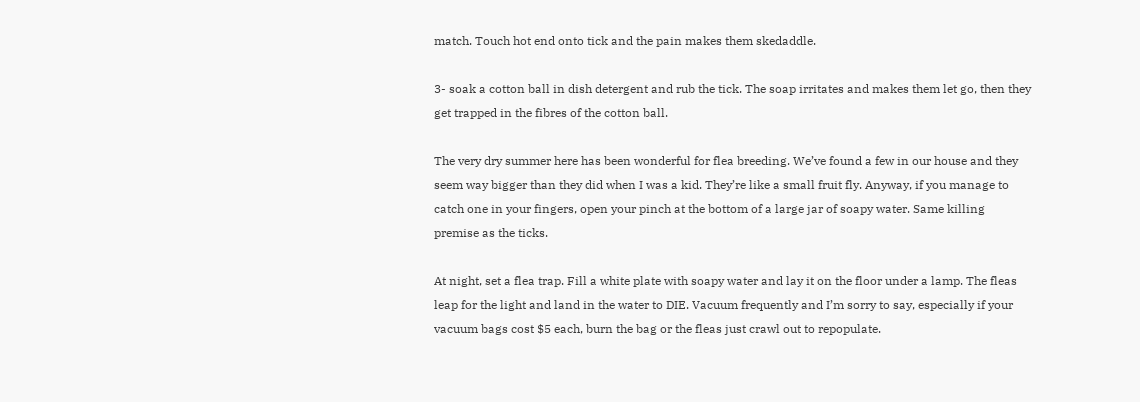match. Touch hot end onto tick and the pain makes them skedaddle.

3- soak a cotton ball in dish detergent and rub the tick. The soap irritates and makes them let go, then they get trapped in the fibres of the cotton ball.

The very dry summer here has been wonderful for flea breeding. We’ve found a few in our house and they seem way bigger than they did when I was a kid. They’re like a small fruit fly. Anyway, if you manage to catch one in your fingers, open your pinch at the bottom of a large jar of soapy water. Same killing premise as the ticks.

At night, set a flea trap. Fill a white plate with soapy water and lay it on the floor under a lamp. The fleas leap for the light and land in the water to DIE. Vacuum frequently and I’m sorry to say, especially if your vacuum bags cost $5 each, burn the bag or the fleas just crawl out to repopulate.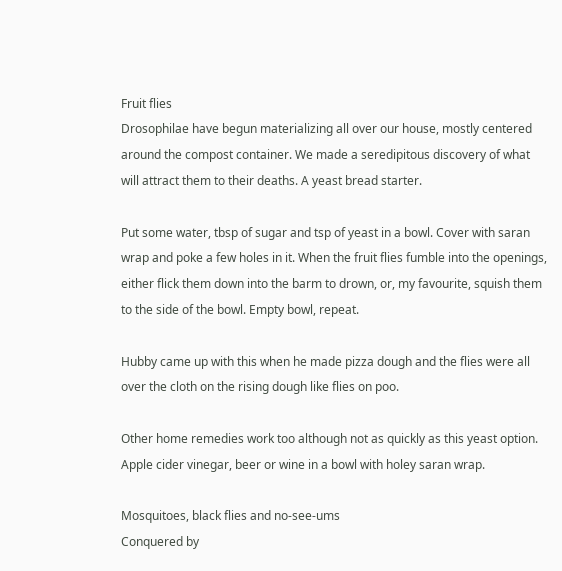Fruit flies
Drosophilae have begun materializing all over our house, mostly centered around the compost container. We made a seredipitous discovery of what will attract them to their deaths. A yeast bread starter.

Put some water, tbsp of sugar and tsp of yeast in a bowl. Cover with saran wrap and poke a few holes in it. When the fruit flies fumble into the openings, either flick them down into the barm to drown, or, my favourite, squish them to the side of the bowl. Empty bowl, repeat.

Hubby came up with this when he made pizza dough and the flies were all over the cloth on the rising dough like flies on poo.

Other home remedies work too although not as quickly as this yeast option. Apple cider vinegar, beer or wine in a bowl with holey saran wrap.

Mosquitoes, black flies and no-see-ums
Conquered by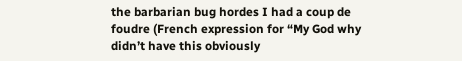the barbarian bug hordes I had a coup de foudre (French expression for “My God why didn’t have this obviously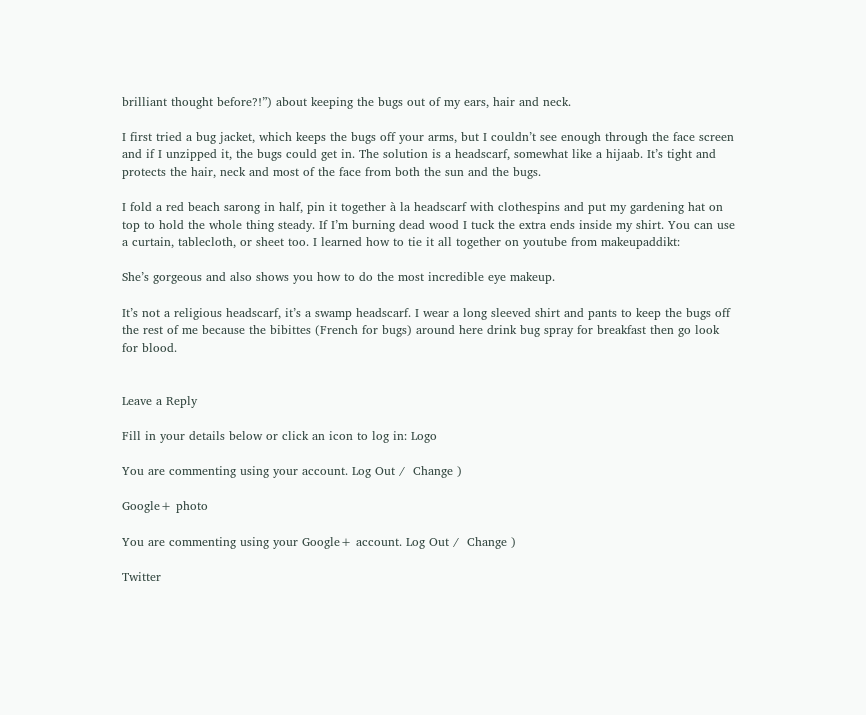brilliant thought before?!”) about keeping the bugs out of my ears, hair and neck.

I first tried a bug jacket, which keeps the bugs off your arms, but I couldn’t see enough through the face screen and if I unzipped it, the bugs could get in. The solution is a headscarf, somewhat like a hijaab. It’s tight and protects the hair, neck and most of the face from both the sun and the bugs.

I fold a red beach sarong in half, pin it together à la headscarf with clothespins and put my gardening hat on top to hold the whole thing steady. If I’m burning dead wood I tuck the extra ends inside my shirt. You can use a curtain, tablecloth, or sheet too. I learned how to tie it all together on youtube from makeupaddikt:

She’s gorgeous and also shows you how to do the most incredible eye makeup.

It’s not a religious headscarf, it’s a swamp headscarf. I wear a long sleeved shirt and pants to keep the bugs off the rest of me because the bibittes (French for bugs) around here drink bug spray for breakfast then go look for blood.


Leave a Reply

Fill in your details below or click an icon to log in: Logo

You are commenting using your account. Log Out /  Change )

Google+ photo

You are commenting using your Google+ account. Log Out /  Change )

Twitter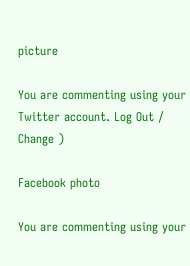picture

You are commenting using your Twitter account. Log Out /  Change )

Facebook photo

You are commenting using your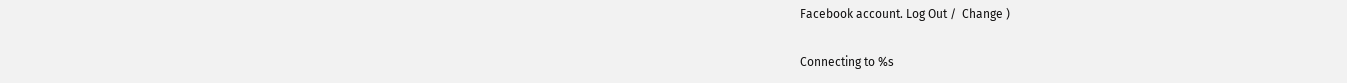Facebook account. Log Out /  Change )


Connecting to %s